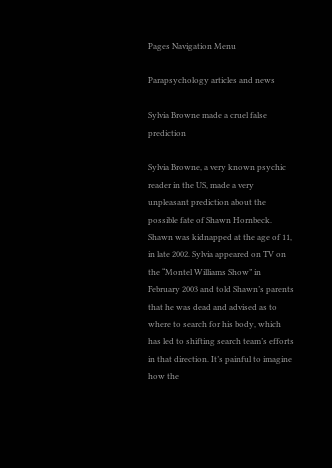Pages Navigation Menu

Parapsychology articles and news

Sylvia Browne made a cruel false prediction

Sylvia Browne, a very known psychic reader in the US, made a very unpleasant prediction about the possible fate of Shawn Hornbeck. Shawn was kidnapped at the age of 11, in late 2002. Sylvia appeared on TV on the “Montel Williams Show” in February 2003 and told Shawn’s parents that he was dead and advised as to where to search for his body, which has led to shifting search team’s efforts in that direction. It’s painful to imagine how the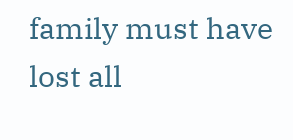family must have lost all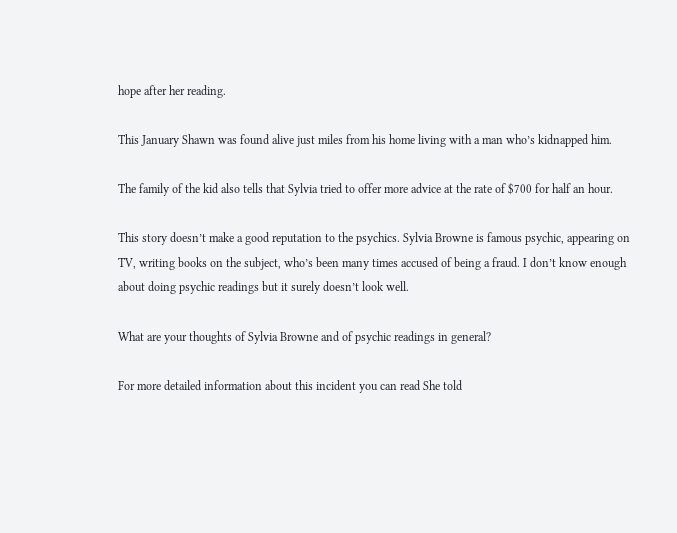hope after her reading.

This January Shawn was found alive just miles from his home living with a man who’s kidnapped him.

The family of the kid also tells that Sylvia tried to offer more advice at the rate of $700 for half an hour.

This story doesn’t make a good reputation to the psychics. Sylvia Browne is famous psychic, appearing on TV, writing books on the subject, who’s been many times accused of being a fraud. I don’t know enough about doing psychic readings but it surely doesn’t look well.

What are your thoughts of Sylvia Browne and of psychic readings in general?

For more detailed information about this incident you can read She told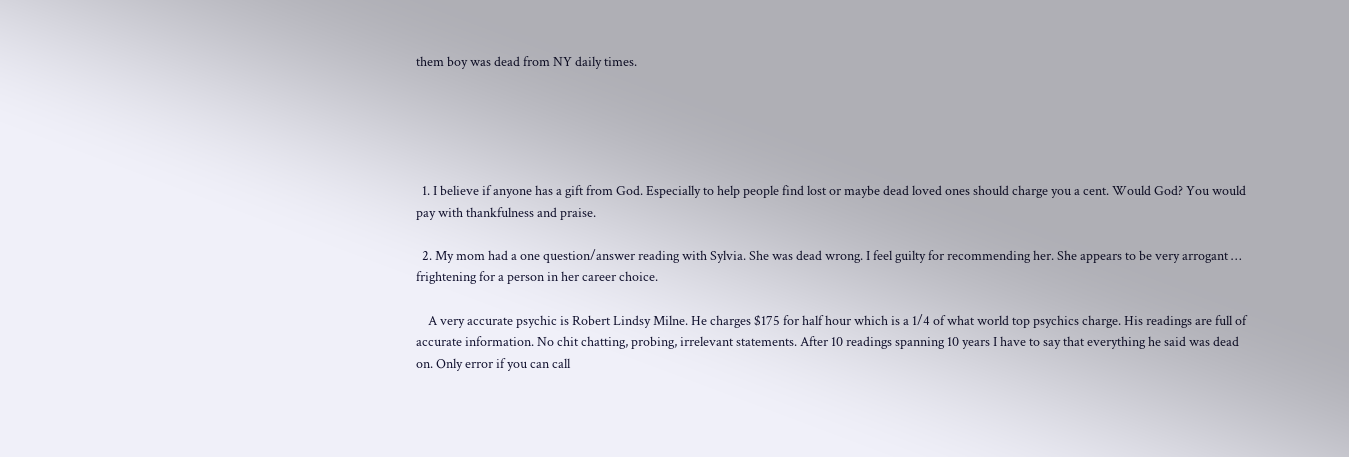them boy was dead from NY daily times.





  1. I believe if anyone has a gift from God. Especially to help people find lost or maybe dead loved ones should charge you a cent. Would God? You would pay with thankfulness and praise.

  2. My mom had a one question/answer reading with Sylvia. She was dead wrong. I feel guilty for recommending her. She appears to be very arrogant … frightening for a person in her career choice.

    A very accurate psychic is Robert Lindsy Milne. He charges $175 for half hour which is a 1/4 of what world top psychics charge. His readings are full of accurate information. No chit chatting, probing, irrelevant statements. After 10 readings spanning 10 years I have to say that everything he said was dead on. Only error if you can call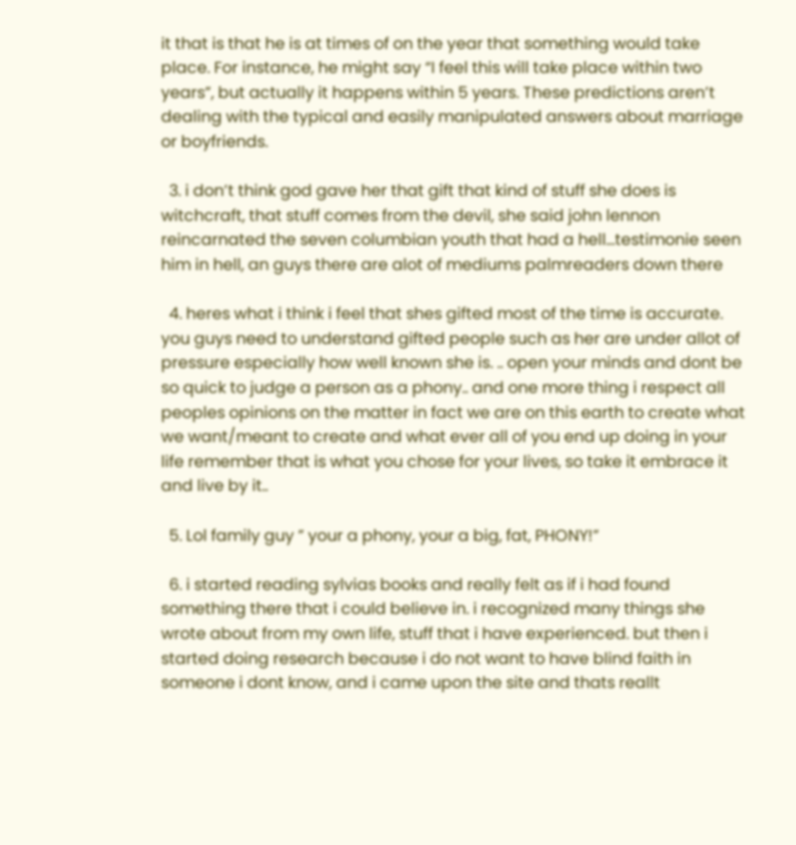it that is that he is at times of on the year that something would take place. For instance, he might say “I feel this will take place within two years”, but actually it happens within 5 years. These predictions aren’t dealing with the typical and easily manipulated answers about marriage or boyfriends.

  3. i don’t think god gave her that gift that kind of stuff she does is witchcraft, that stuff comes from the devil, she said john lennon reincarnated the seven columbian youth that had a hell…testimonie seen him in hell, an guys there are alot of mediums palmreaders down there

  4. heres what i think i feel that shes gifted most of the time is accurate. you guys need to understand gifted people such as her are under allot of pressure especially how well known she is. .. open your minds and dont be so quick to judge a person as a phony.. and one more thing i respect all peoples opinions on the matter in fact we are on this earth to create what we want/meant to create and what ever all of you end up doing in your life remember that is what you chose for your lives, so take it embrace it and live by it..

  5. Lol family guy ” your a phony, your a big, fat, PHONY!”

  6. i started reading sylvias books and really felt as if i had found something there that i could believe in. i recognized many things she wrote about from my own life, stuff that i have experienced. but then i started doing research because i do not want to have blind faith in someone i dont know, and i came upon the site and thats reallt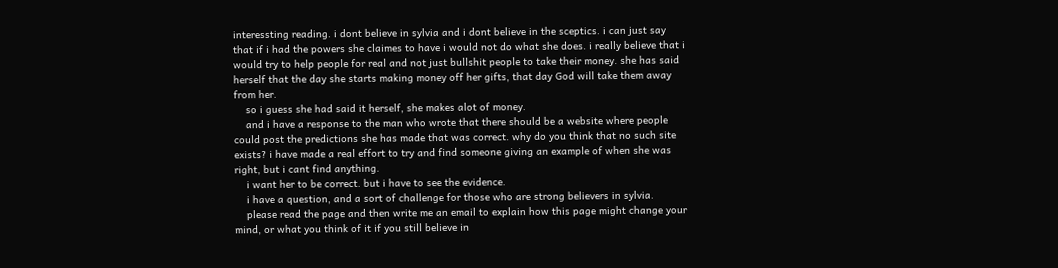interessting reading. i dont believe in sylvia and i dont believe in the sceptics. i can just say that if i had the powers she claimes to have i would not do what she does. i really believe that i would try to help people for real and not just bullshit people to take their money. she has said herself that the day she starts making money off her gifts, that day God will take them away from her.
    so i guess she had said it herself, she makes alot of money.
    and i have a response to the man who wrote that there should be a website where people could post the predictions she has made that was correct. why do you think that no such site exists? i have made a real effort to try and find someone giving an example of when she was right, but i cant find anything.
    i want her to be correct. but i have to see the evidence.
    i have a question, and a sort of challenge for those who are strong believers in sylvia.
    please read the page and then write me an email to explain how this page might change your mind, or what you think of it if you still believe in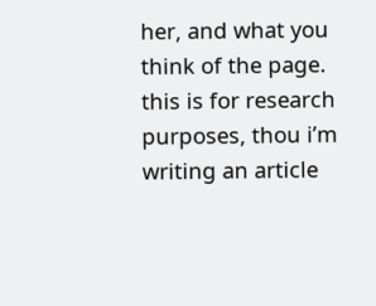her, and what you think of the page. this is for research purposes, thou i’m writing an article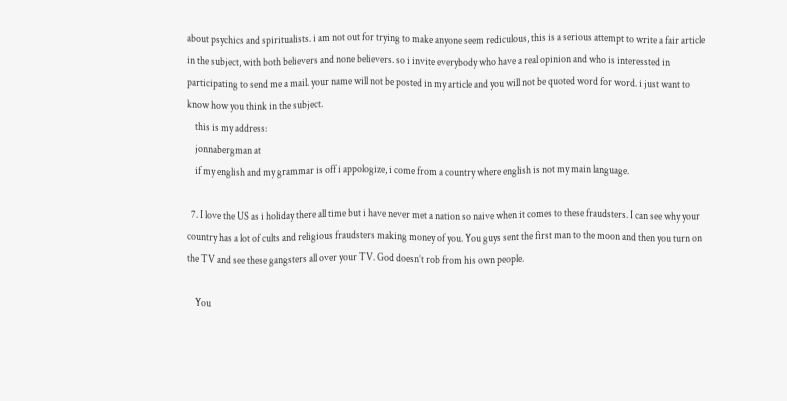about psychics and spiritualists. i am not out for trying to make anyone seem rediculous, this is a serious attempt to write a fair article in the subject, with both believers and none believers. so i invite everybody who have a real opinion and who is interessted in participating to send me a mail. your name will not be posted in my article and you will not be quoted word for word. i just want to know how you think in the subject.
    this is my address:
    jonnabergman at
    if my english and my grammar is off i appologize, i come from a country where english is not my main language.

  7. I love the US as i holiday there all time but i have never met a nation so naive when it comes to these fraudsters. I can see why your country has a lot of cults and religious fraudsters making money of you. You guys sent the first man to the moon and then you turn on the TV and see these gangsters all over your TV. God doesn’t rob from his own people.

    You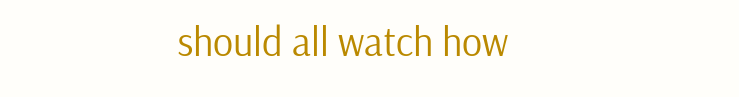should all watch how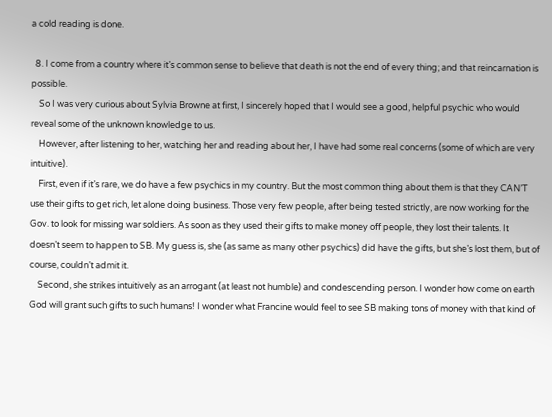a cold reading is done.

  8. I come from a country where it’s common sense to believe that death is not the end of every thing; and that reincarnation is possible.
    So I was very curious about Sylvia Browne at first, I sincerely hoped that I would see a good, helpful psychic who would reveal some of the unknown knowledge to us.
    However, after listening to her, watching her and reading about her, I have had some real concerns (some of which are very intuitive).
    First, even if it’s rare, we do have a few psychics in my country. But the most common thing about them is that they CAN’T use their gifts to get rich, let alone doing business. Those very few people, after being tested strictly, are now working for the Gov. to look for missing war soldiers. As soon as they used their gifts to make money off people, they lost their talents. It doesn’t seem to happen to SB. My guess is, she (as same as many other psychics) did have the gifts, but she’s lost them, but of course, couldn’t admit it.
    Second, she strikes intuitively as an arrogant (at least not humble) and condescending person. I wonder how come on earth God will grant such gifts to such humans! I wonder what Francine would feel to see SB making tons of money with that kind of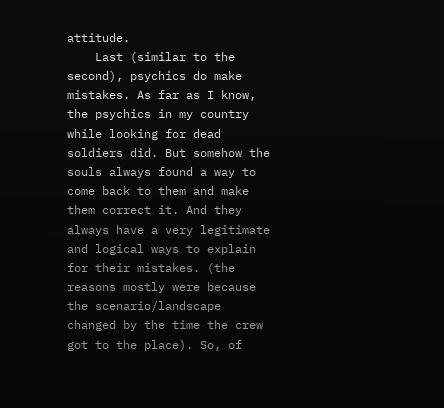attitude.
    Last (similar to the second), psychics do make mistakes. As far as I know, the psychics in my country while looking for dead soldiers did. But somehow the souls always found a way to come back to them and make them correct it. And they always have a very legitimate and logical ways to explain for their mistakes. (the reasons mostly were because the scenario/landscape changed by the time the crew got to the place). So, of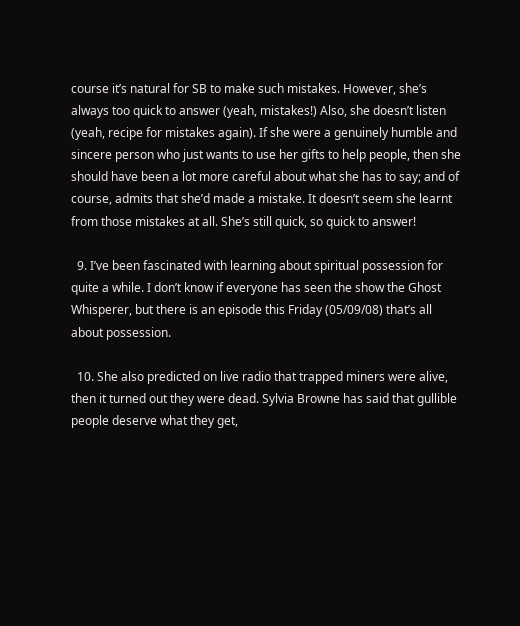course it’s natural for SB to make such mistakes. However, she’s always too quick to answer (yeah, mistakes!) Also, she doesn’t listen (yeah, recipe for mistakes again). If she were a genuinely humble and sincere person who just wants to use her gifts to help people, then she should have been a lot more careful about what she has to say; and of course, admits that she’d made a mistake. It doesn’t seem she learnt from those mistakes at all. She’s still quick, so quick to answer!

  9. I’ve been fascinated with learning about spiritual possession for quite a while. I don’t know if everyone has seen the show the Ghost Whisperer, but there is an episode this Friday (05/09/08) that’s all about possession.

  10. She also predicted on live radio that trapped miners were alive, then it turned out they were dead. Sylvia Browne has said that gullible people deserve what they get,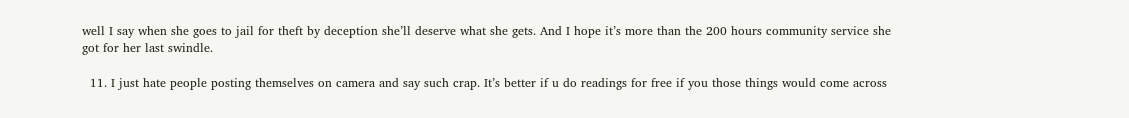well I say when she goes to jail for theft by deception she’ll deserve what she gets. And I hope it’s more than the 200 hours community service she got for her last swindle.

  11. I just hate people posting themselves on camera and say such crap. It’s better if u do readings for free if you those things would come across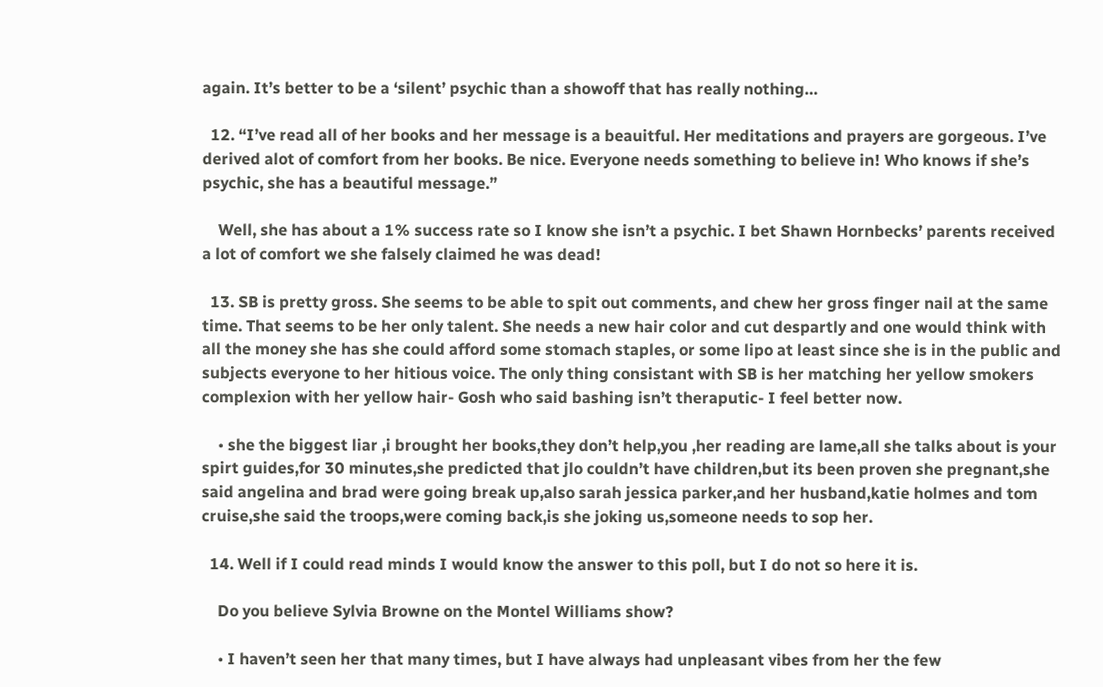again. It’s better to be a ‘silent’ psychic than a showoff that has really nothing…

  12. “I’ve read all of her books and her message is a beauitful. Her meditations and prayers are gorgeous. I’ve derived alot of comfort from her books. Be nice. Everyone needs something to believe in! Who knows if she’s psychic, she has a beautiful message.”

    Well, she has about a 1% success rate so I know she isn’t a psychic. I bet Shawn Hornbecks’ parents received a lot of comfort we she falsely claimed he was dead!

  13. SB is pretty gross. She seems to be able to spit out comments, and chew her gross finger nail at the same time. That seems to be her only talent. She needs a new hair color and cut despartly and one would think with all the money she has she could afford some stomach staples, or some lipo at least since she is in the public and subjects everyone to her hitious voice. The only thing consistant with SB is her matching her yellow smokers complexion with her yellow hair- Gosh who said bashing isn’t theraputic- I feel better now.

    • she the biggest liar ,i brought her books,they don’t help,you ,her reading are lame,all she talks about is your spirt guides,for 30 minutes,she predicted that jlo couldn’t have children,but its been proven she pregnant,she said angelina and brad were going break up,also sarah jessica parker,and her husband,katie holmes and tom cruise,she said the troops,were coming back,is she joking us,someone needs to sop her.

  14. Well if I could read minds I would know the answer to this poll, but I do not so here it is.

    Do you believe Sylvia Browne on the Montel Williams show?

    • I haven’t seen her that many times, but I have always had unpleasant vibes from her the few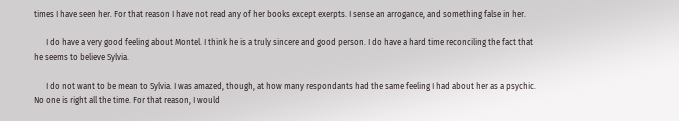times I have seen her. For that reason I have not read any of her books except exerpts. I sense an arrogance, and something false in her.

      I do have a very good feeling about Montel. I think he is a truly sincere and good person. I do have a hard time reconciling the fact that he seems to believe Sylvia.

      I do not want to be mean to Sylvia. I was amazed, though, at how many respondants had the same feeling I had about her as a psychic. No one is right all the time. For that reason, I would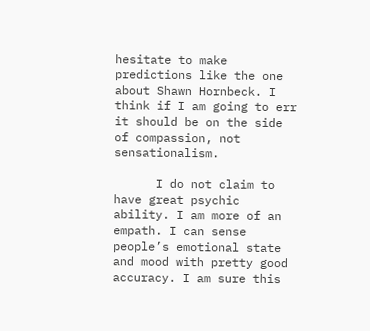hesitate to make predictions like the one about Shawn Hornbeck. I think if I am going to err it should be on the side of compassion, not sensationalism.

      I do not claim to have great psychic ability. I am more of an empath. I can sense people’s emotional state and mood with pretty good accuracy. I am sure this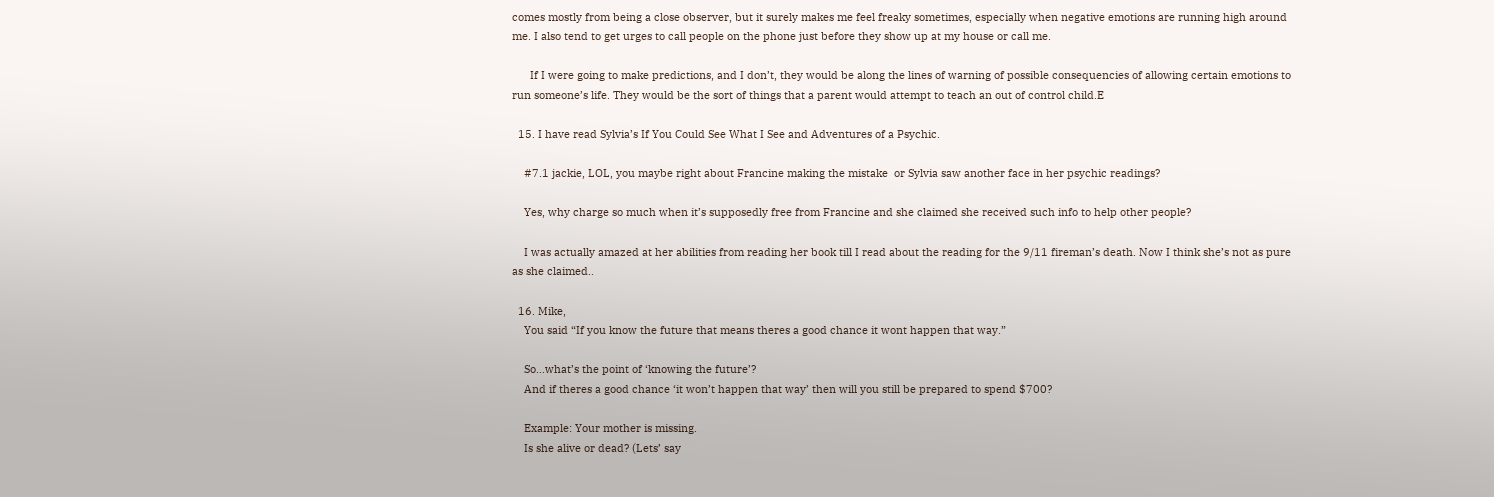comes mostly from being a close observer, but it surely makes me feel freaky sometimes, especially when negative emotions are running high around me. I also tend to get urges to call people on the phone just before they show up at my house or call me.

      If I were going to make predictions, and I don’t, they would be along the lines of warning of possible consequencies of allowing certain emotions to run someone’s life. They would be the sort of things that a parent would attempt to teach an out of control child.E

  15. I have read Sylvia’s If You Could See What I See and Adventures of a Psychic.

    #7.1 jackie, LOL, you maybe right about Francine making the mistake  or Sylvia saw another face in her psychic readings?

    Yes, why charge so much when it’s supposedly free from Francine and she claimed she received such info to help other people?

    I was actually amazed at her abilities from reading her book till I read about the reading for the 9/11 fireman’s death. Now I think she’s not as pure as she claimed..

  16. Mike,
    You said “If you know the future that means theres a good chance it wont happen that way.”

    So…what’s the point of ‘knowing the future’?
    And if theres a good chance ‘it won’t happen that way’ then will you still be prepared to spend $700?

    Example: Your mother is missing.
    Is she alive or dead? (Lets’ say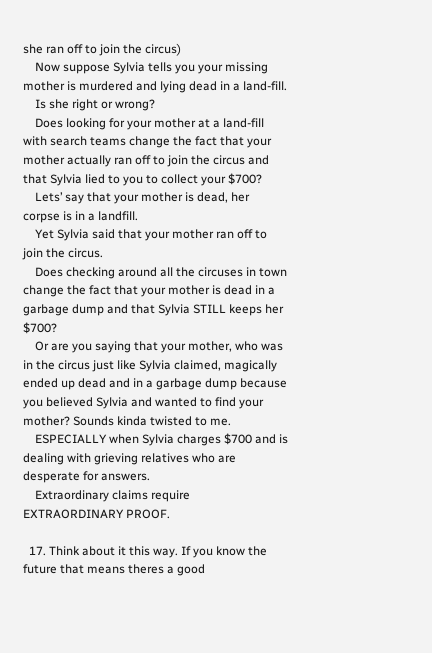she ran off to join the circus)
    Now suppose Sylvia tells you your missing mother is murdered and lying dead in a land-fill.
    Is she right or wrong?
    Does looking for your mother at a land-fill with search teams change the fact that your mother actually ran off to join the circus and that Sylvia lied to you to collect your $700?
    Lets’ say that your mother is dead, her corpse is in a landfill.
    Yet Sylvia said that your mother ran off to join the circus.
    Does checking around all the circuses in town change the fact that your mother is dead in a garbage dump and that Sylvia STILL keeps her $700?
    Or are you saying that your mother, who was in the circus just like Sylvia claimed, magically ended up dead and in a garbage dump because you believed Sylvia and wanted to find your mother? Sounds kinda twisted to me.
    ESPECIALLY when Sylvia charges $700 and is dealing with grieving relatives who are desperate for answers.
    Extraordinary claims require EXTRAORDINARY PROOF.

  17. Think about it this way. If you know the future that means theres a good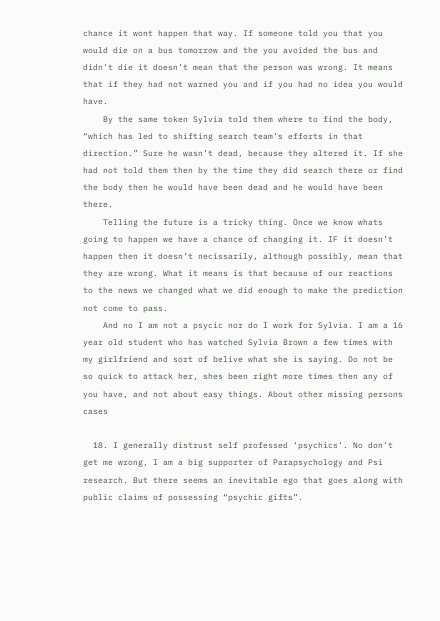chance it wont happen that way. If someone told you that you would die on a bus tomorrow and the you avoided the bus and didn’t die it doesn’t mean that the person was wrong. It means that if they had not warned you and if you had no idea you would have.
    By the same token Sylvia told them where to find the body, “which has led to shifting search team’s efforts in that direction.” Sure he wasn’t dead, because they altered it. If she had not told them then by the time they did search there or find the body then he would have been dead and he would have been there.
    Telling the future is a tricky thing. Once we know whats going to happen we have a chance of changing it. IF it doesn’t happen then it doesn’t necissarily, although possibly, mean that they are wrong. What it means is that because of our reactions to the news we changed what we did enough to make the prediction not come to pass.
    And no I am not a psycic nor do I work for Sylvia. I am a 16 year old student who has watched Sylvia Brown a few times with my girlfriend and sort of belive what she is saying. Do not be so quick to attack her, shes been right more times then any of you have, and not about easy things. About other missing persons cases

  18. I generally distrust self professed ‘psychics’. No don’t get me wrong, I am a big supporter of Parapsychology and Psi research. But there seems an inevitable ego that goes along with public claims of possessing “psychic gifts”.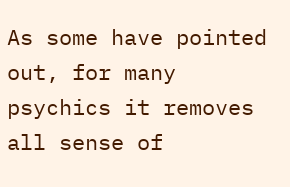As some have pointed out, for many psychics it removes all sense of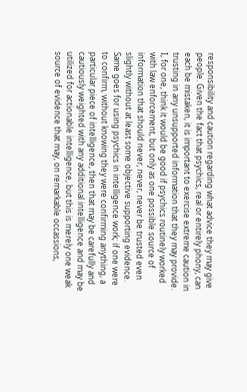responsibility and caution regarding what advice they may give people. Given the fact that psychics, real or entirely phony, can each be mistaken, it is important to exercise extreme caution in trusting in any unsupported information that they may provide. I, for one, think it would be good if psychics routinely worked with law enforcement, but only as one possible source of information that should never, never, never be trusted even slightly without at least some objective supporting evidence. Same goes for using psychics in intelligence work; if one were to confirm, without knowing they were confirming anything, a particular piece of intelligence, then that may be carefully and cautiously weighted with any additional intelligence and may be utilized for actionable intelligence, but this is merely one weak source of evidence that may, on remarkable occassions,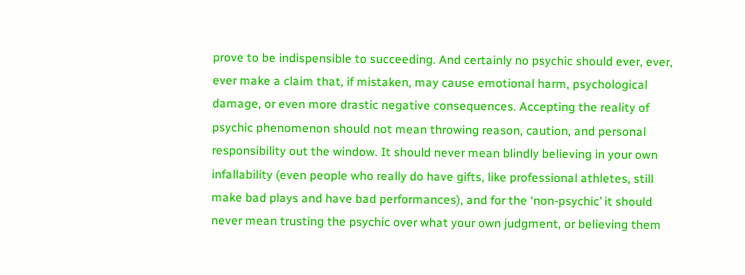prove to be indispensible to succeeding. And certainly no psychic should ever, ever, ever make a claim that, if mistaken, may cause emotional harm, psychological damage, or even more drastic negative consequences. Accepting the reality of psychic phenomenon should not mean throwing reason, caution, and personal responsibility out the window. It should never mean blindly believing in your own infallability (even people who really do have gifts, like professional athletes, still make bad plays and have bad performances), and for the ‘non-psychic’ it should never mean trusting the psychic over what your own judgment, or believing them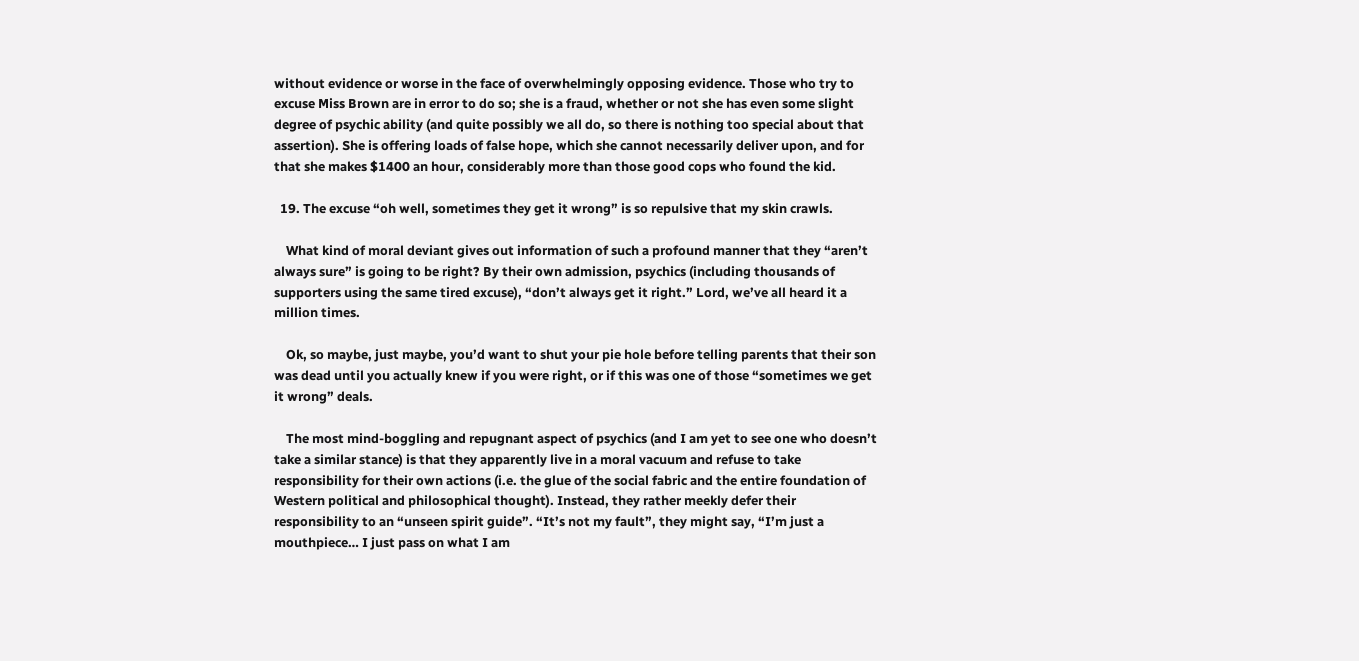without evidence or worse in the face of overwhelmingly opposing evidence. Those who try to excuse Miss Brown are in error to do so; she is a fraud, whether or not she has even some slight degree of psychic ability (and quite possibly we all do, so there is nothing too special about that assertion). She is offering loads of false hope, which she cannot necessarily deliver upon, and for that she makes $1400 an hour, considerably more than those good cops who found the kid.

  19. The excuse “oh well, sometimes they get it wrong” is so repulsive that my skin crawls.

    What kind of moral deviant gives out information of such a profound manner that they “aren’t always sure” is going to be right? By their own admission, psychics (including thousands of supporters using the same tired excuse), “don’t always get it right.” Lord, we’ve all heard it a million times.

    Ok, so maybe, just maybe, you’d want to shut your pie hole before telling parents that their son was dead until you actually knew if you were right, or if this was one of those “sometimes we get it wrong” deals.

    The most mind-boggling and repugnant aspect of psychics (and I am yet to see one who doesn’t take a similar stance) is that they apparently live in a moral vacuum and refuse to take responsibility for their own actions (i.e. the glue of the social fabric and the entire foundation of Western political and philosophical thought). Instead, they rather meekly defer their responsibility to an “unseen spirit guide”. “It’s not my fault”, they might say, “I’m just a mouthpiece… I just pass on what I am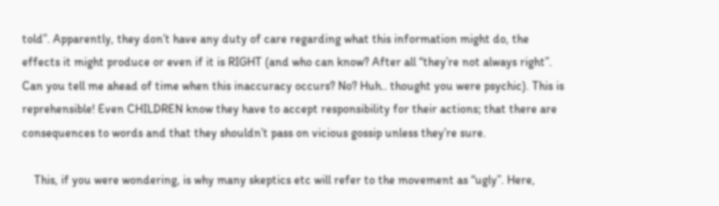told”. Apparently, they don’t have any duty of care regarding what this information might do, the effects it might produce or even if it is RIGHT (and who can know? After all “they’re not always right”. Can you tell me ahead of time when this inaccuracy occurs? No? Huh.. thought you were psychic). This is reprehensible! Even CHILDREN know they have to accept responsibility for their actions; that there are consequences to words and that they shouldn’t pass on vicious gossip unless they’re sure.

    This, if you were wondering, is why many skeptics etc will refer to the movement as “ugly”. Here,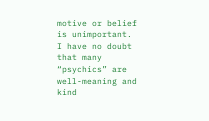motive or belief is unimportant. I have no doubt that many “psychics” are well-meaning and kind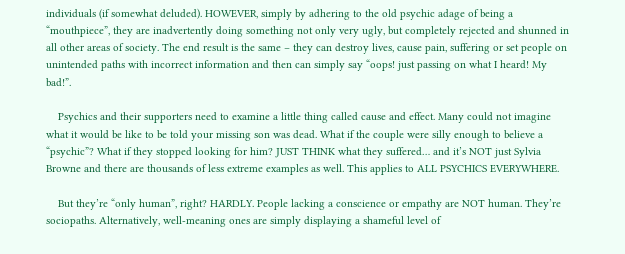individuals (if somewhat deluded). HOWEVER, simply by adhering to the old psychic adage of being a “mouthpiece”, they are inadvertently doing something not only very ugly, but completely rejected and shunned in all other areas of society. The end result is the same – they can destroy lives, cause pain, suffering or set people on unintended paths with incorrect information and then can simply say “oops! just passing on what I heard! My bad!”.

    Psychics and their supporters need to examine a little thing called cause and effect. Many could not imagine what it would be like to be told your missing son was dead. What if the couple were silly enough to believe a “psychic”? What if they stopped looking for him? JUST THINK what they suffered… and it’s NOT just Sylvia Browne and there are thousands of less extreme examples as well. This applies to ALL PSYCHICS EVERYWHERE.

    But they’re “only human”, right? HARDLY. People lacking a conscience or empathy are NOT human. They’re sociopaths. Alternatively, well-meaning ones are simply displaying a shameful level of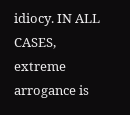idiocy. IN ALL CASES, extreme arrogance is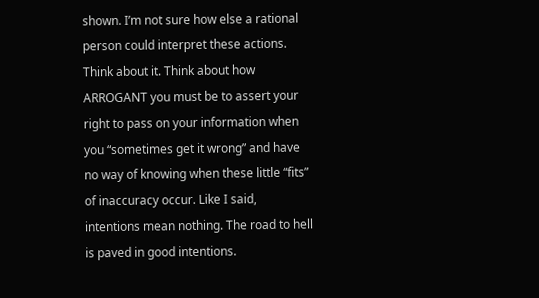shown. I’m not sure how else a rational person could interpret these actions. Think about it. Think about how ARROGANT you must be to assert your right to pass on your information when you “sometimes get it wrong” and have no way of knowing when these little “fits” of inaccuracy occur. Like I said, intentions mean nothing. The road to hell is paved in good intentions.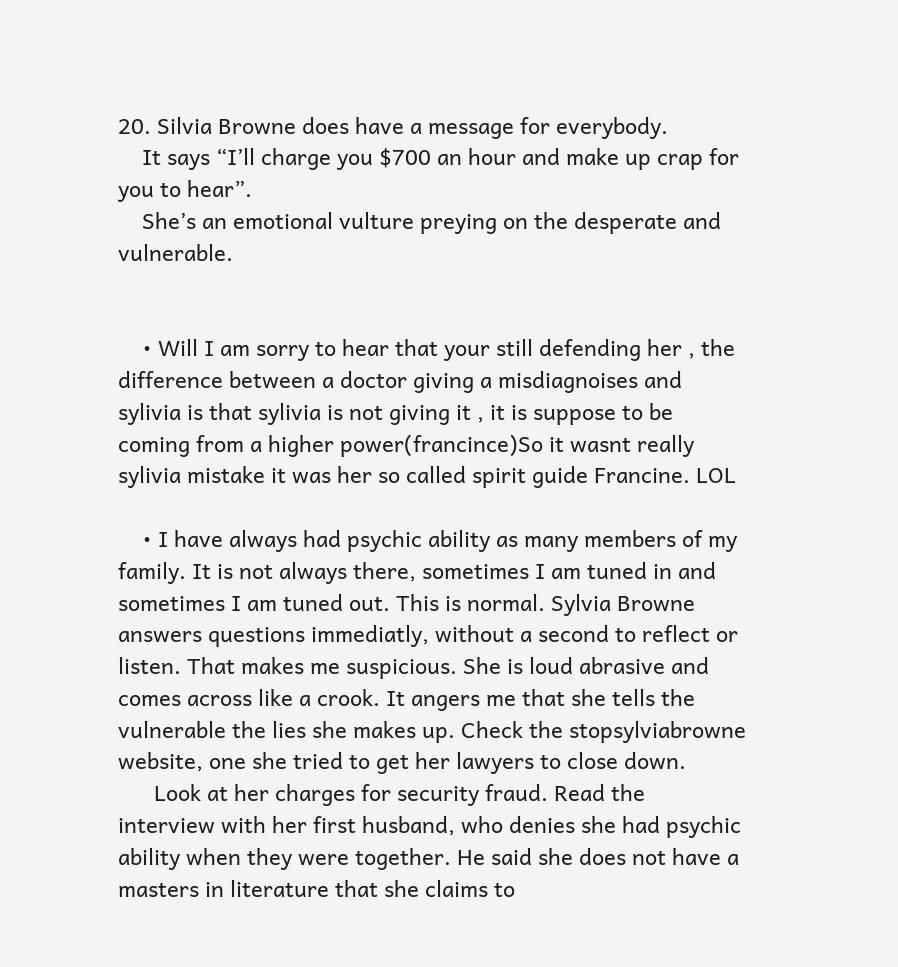20. Silvia Browne does have a message for everybody.
    It says “I’ll charge you $700 an hour and make up crap for you to hear”.
    She’s an emotional vulture preying on the desperate and vulnerable.


    • Will I am sorry to hear that your still defending her , the difference between a doctor giving a misdiagnoises and sylivia is that sylivia is not giving it , it is suppose to be coming from a higher power(francince)So it wasnt really sylivia mistake it was her so called spirit guide Francine. LOL

    • I have always had psychic ability as many members of my family. It is not always there, sometimes I am tuned in and sometimes I am tuned out. This is normal. Sylvia Browne answers questions immediatly, without a second to reflect or listen. That makes me suspicious. She is loud abrasive and comes across like a crook. It angers me that she tells the vulnerable the lies she makes up. Check the stopsylviabrowne website, one she tried to get her lawyers to close down.
      Look at her charges for security fraud. Read the interview with her first husband, who denies she had psychic ability when they were together. He said she does not have a masters in literature that she claims to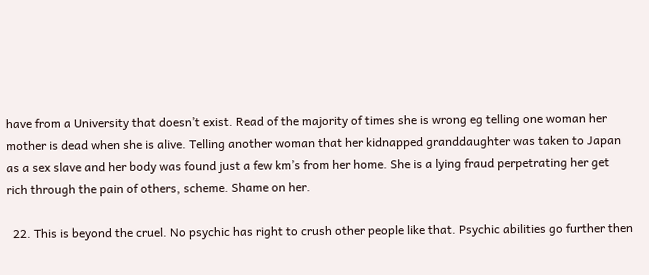have from a University that doesn’t exist. Read of the majority of times she is wrong eg telling one woman her mother is dead when she is alive. Telling another woman that her kidnapped granddaughter was taken to Japan as a sex slave and her body was found just a few km’s from her home. She is a lying fraud perpetrating her get rich through the pain of others, scheme. Shame on her.

  22. This is beyond the cruel. No psychic has right to crush other people like that. Psychic abilities go further then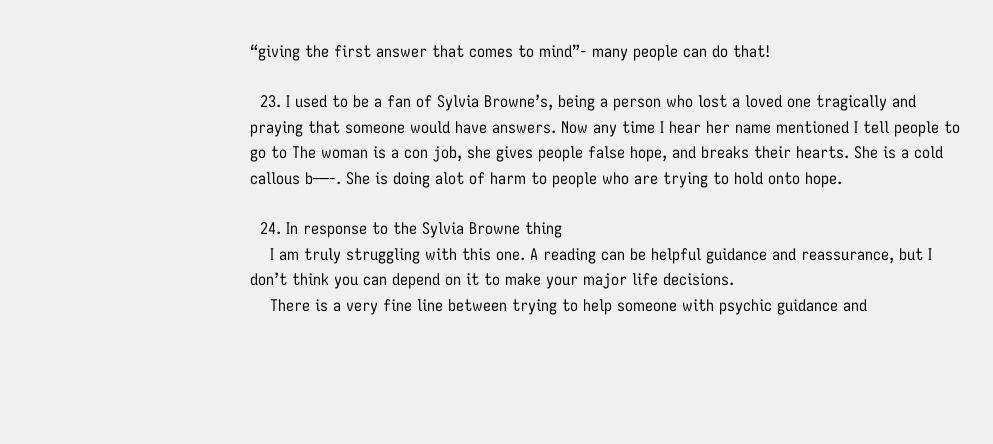“giving the first answer that comes to mind”- many people can do that!

  23. I used to be a fan of Sylvia Browne’s, being a person who lost a loved one tragically and praying that someone would have answers. Now any time I hear her name mentioned I tell people to go to The woman is a con job, she gives people false hope, and breaks their hearts. She is a cold callous b—-. She is doing alot of harm to people who are trying to hold onto hope.

  24. In response to the Sylvia Browne thing
    I am truly struggling with this one. A reading can be helpful guidance and reassurance, but I don’t think you can depend on it to make your major life decisions.
    There is a very fine line between trying to help someone with psychic guidance and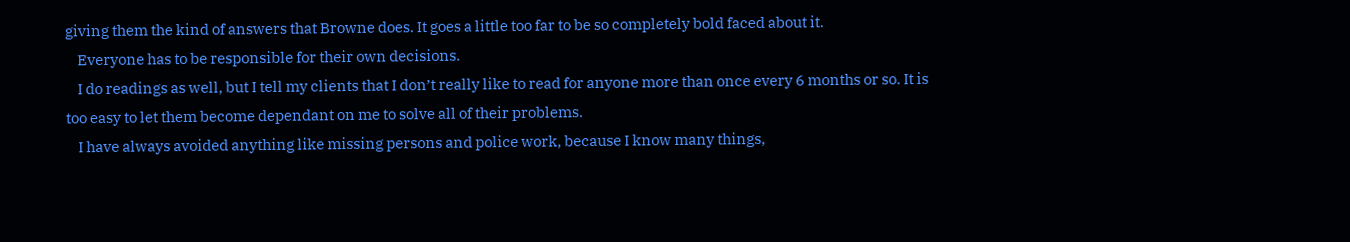giving them the kind of answers that Browne does. It goes a little too far to be so completely bold faced about it.
    Everyone has to be responsible for their own decisions.
    I do readings as well, but I tell my clients that I don’t really like to read for anyone more than once every 6 months or so. It is too easy to let them become dependant on me to solve all of their problems.
    I have always avoided anything like missing persons and police work, because I know many things,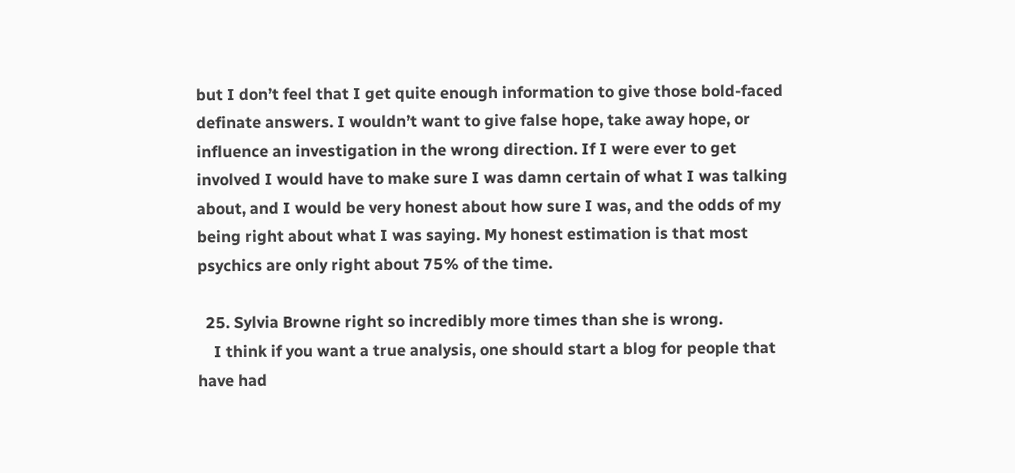but I don’t feel that I get quite enough information to give those bold-faced definate answers. I wouldn’t want to give false hope, take away hope, or influence an investigation in the wrong direction. If I were ever to get involved I would have to make sure I was damn certain of what I was talking about, and I would be very honest about how sure I was, and the odds of my being right about what I was saying. My honest estimation is that most psychics are only right about 75% of the time.

  25. Sylvia Browne right so incredibly more times than she is wrong.
    I think if you want a true analysis, one should start a blog for people that have had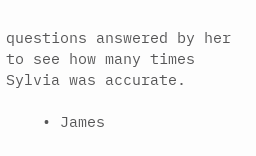questions answered by her to see how many times Sylvia was accurate.

    • James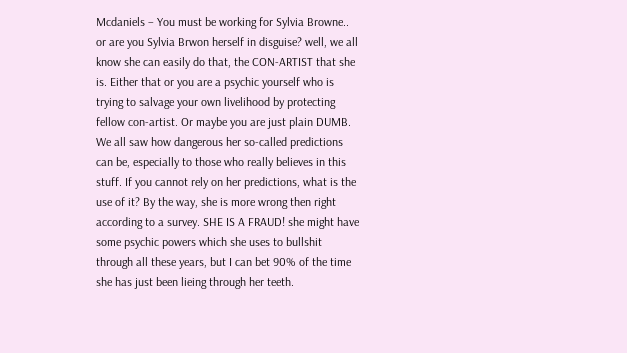Mcdaniels – You must be working for Sylvia Browne.. or are you Sylvia Brwon herself in disguise? well, we all know she can easily do that, the CON-ARTIST that she is. Either that or you are a psychic yourself who is trying to salvage your own livelihood by protecting fellow con-artist. Or maybe you are just plain DUMB. We all saw how dangerous her so-called predictions can be, especially to those who really believes in this stuff. If you cannot rely on her predictions, what is the use of it? By the way, she is more wrong then right according to a survey. SHE IS A FRAUD! she might have some psychic powers which she uses to bullshit through all these years, but I can bet 90% of the time she has just been lieing through her teeth.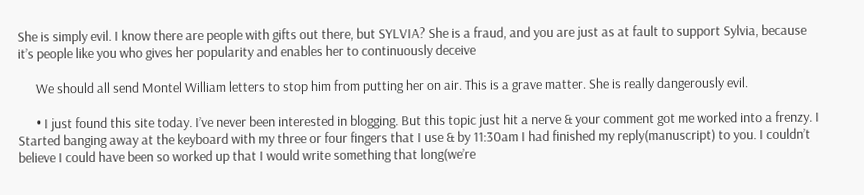She is simply evil. I know there are people with gifts out there, but SYLVIA? She is a fraud, and you are just as at fault to support Sylvia, because it’s people like you who gives her popularity and enables her to continuously deceive

      We should all send Montel William letters to stop him from putting her on air. This is a grave matter. She is really dangerously evil.

      • I just found this site today. I’ve never been interested in blogging. But this topic just hit a nerve & your comment got me worked into a frenzy. I Started banging away at the keyboard with my three or four fingers that I use & by 11:30am I had finished my reply(manuscript) to you. I couldn’t believe I could have been so worked up that I would write something that long(we’re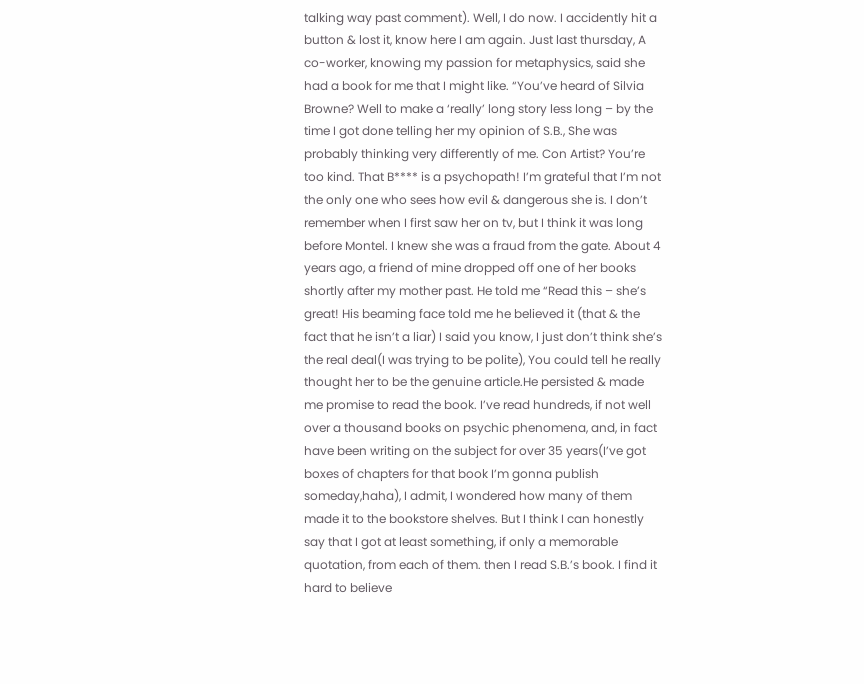talking way past comment). Well, I do now. I accidently hit a button & lost it, know here I am again. Just last thursday, A co-worker, knowing my passion for metaphysics, said she had a book for me that I might like. “You’ve heard of Silvia Browne? Well to make a ‘really’ long story less long – by the time I got done telling her my opinion of S.B., She was probably thinking very differently of me. Con Artist? You’re too kind. That B**** is a psychopath! I’m grateful that I’m not the only one who sees how evil & dangerous she is. I don’t remember when I first saw her on tv, but I think it was long before Montel. I knew she was a fraud from the gate. About 4 years ago, a friend of mine dropped off one of her books shortly after my mother past. He told me “Read this – she’s great! His beaming face told me he believed it (that & the fact that he isn’t a liar) I said you know, I just don’t think she’s the real deal(I was trying to be polite), You could tell he really thought her to be the genuine article.He persisted & made me promise to read the book. I’ve read hundreds, if not well over a thousand books on psychic phenomena, and, in fact have been writing on the subject for over 35 years(I’ve got boxes of chapters for that book I’m gonna publish someday,haha), I admit, I wondered how many of them made it to the bookstore shelves. But I think I can honestly say that I got at least something, if only a memorable quotation, from each of them. then I read S.B.’s book. I find it hard to believe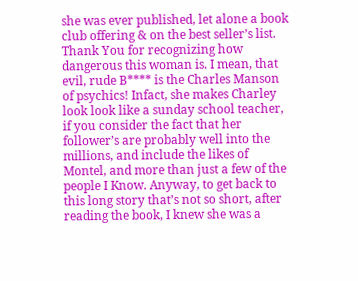she was ever published, let alone a book club offering & on the best seller’s list. Thank You for recognizing how dangerous this woman is. I mean, that evil, rude B**** is the Charles Manson of psychics! Infact, she makes Charley look look like a sunday school teacher, if you consider the fact that her follower’s are probably well into the millions, and include the likes of Montel, and more than just a few of the people I Know. Anyway, to get back to this long story that’s not so short, after reading the book, I knew she was a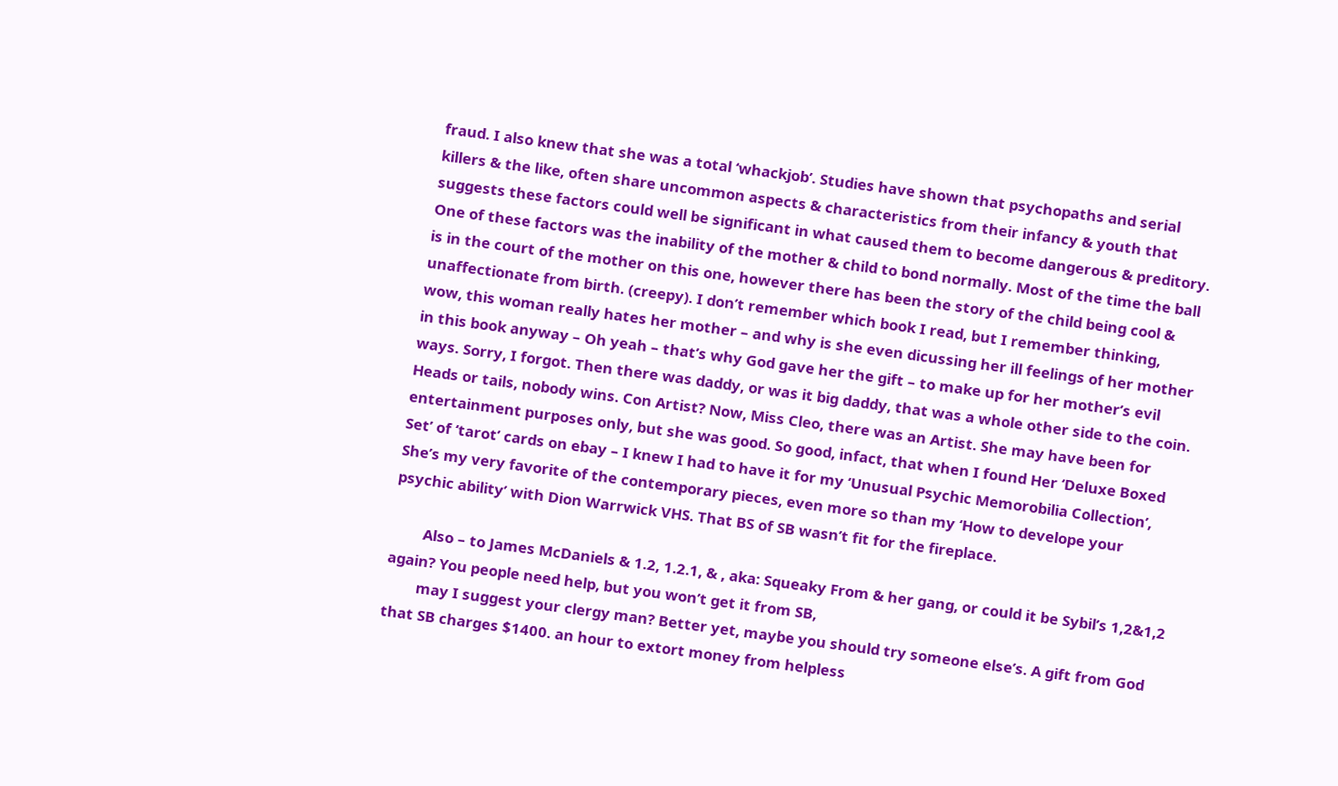fraud. I also knew that she was a total ‘whackjob’. Studies have shown that psychopaths and serial killers & the like, often share uncommon aspects & characteristics from their infancy & youth that suggests these factors could well be significant in what caused them to become dangerous & preditory. One of these factors was the inability of the mother & child to bond normally. Most of the time the ball is in the court of the mother on this one, however there has been the story of the child being cool & unaffectionate from birth. (creepy). I don’t remember which book I read, but I remember thinking, wow, this woman really hates her mother – and why is she even dicussing her ill feelings of her mother in this book anyway – Oh yeah – that’s why God gave her the gift – to make up for her mother’s evil ways. Sorry, I forgot. Then there was daddy, or was it big daddy, that was a whole other side to the coin. Heads or tails, nobody wins. Con Artist? Now, Miss Cleo, there was an Artist. She may have been for entertainment purposes only, but she was good. So good, infact, that when I found Her ‘Deluxe Boxed Set’ of ‘tarot’ cards on ebay – I knew I had to have it for my ‘Unusual Psychic Memorobilia Collection’, She’s my very favorite of the contemporary pieces, even more so than my ‘How to develope your psychic ability’ with Dion Warrwick VHS. That BS of SB wasn’t fit for the fireplace.

        Also – to James McDaniels & 1.2, 1.2.1, & , aka: Squeaky From & her gang, or could it be Sybil’s 1,2&1,2 again? You people need help, but you won’t get it from SB,
        may I suggest your clergy man? Better yet, maybe you should try someone else’s. A gift from God that SB charges $1400. an hour to extort money from helpless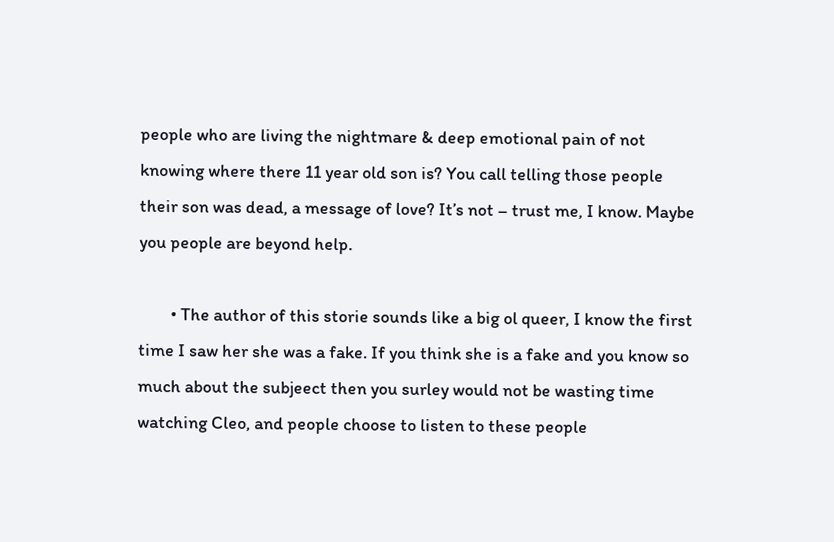people who are living the nightmare & deep emotional pain of not knowing where there 11 year old son is? You call telling those people their son was dead, a message of love? It’s not – trust me, I know. Maybe you people are beyond help.

        • The author of this storie sounds like a big ol queer, I know the first time I saw her she was a fake. If you think she is a fake and you know so much about the subjeect then you surley would not be wasting time watching Cleo, and people choose to listen to these people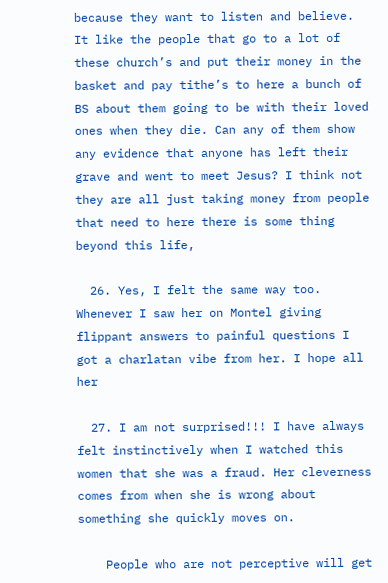because they want to listen and believe. It like the people that go to a lot of these church’s and put their money in the basket and pay tithe’s to here a bunch of BS about them going to be with their loved ones when they die. Can any of them show any evidence that anyone has left their grave and went to meet Jesus? I think not they are all just taking money from people that need to here there is some thing beyond this life,

  26. Yes, I felt the same way too. Whenever I saw her on Montel giving flippant answers to painful questions I got a charlatan vibe from her. I hope all her

  27. I am not surprised!!! I have always felt instinctively when I watched this women that she was a fraud. Her cleverness comes from when she is wrong about something she quickly moves on.

    People who are not perceptive will get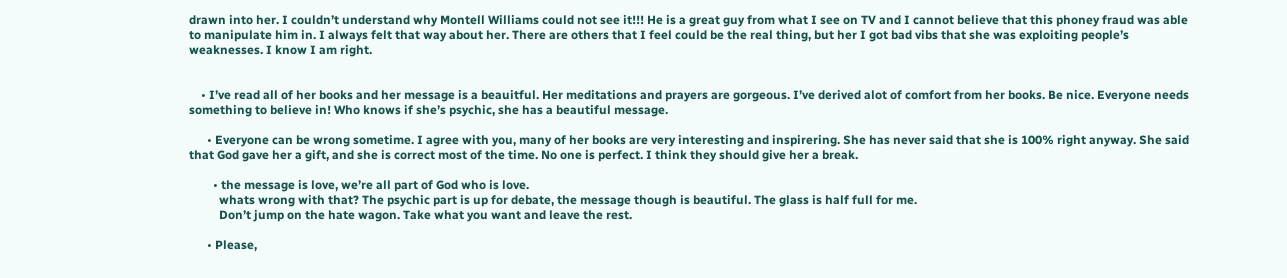drawn into her. I couldn’t understand why Montell Williams could not see it!!! He is a great guy from what I see on TV and I cannot believe that this phoney fraud was able to manipulate him in. I always felt that way about her. There are others that I feel could be the real thing, but her I got bad vibs that she was exploiting people’s weaknesses. I know I am right.


    • I’ve read all of her books and her message is a beauitful. Her meditations and prayers are gorgeous. I’ve derived alot of comfort from her books. Be nice. Everyone needs something to believe in! Who knows if she’s psychic, she has a beautiful message.

      • Everyone can be wrong sometime. I agree with you, many of her books are very interesting and inspirering. She has never said that she is 100% right anyway. She said that God gave her a gift, and she is correct most of the time. No one is perfect. I think they should give her a break.

        • the message is love, we’re all part of God who is love.
          whats wrong with that? The psychic part is up for debate, the message though is beautiful. The glass is half full for me.
          Don’t jump on the hate wagon. Take what you want and leave the rest.

      • Please,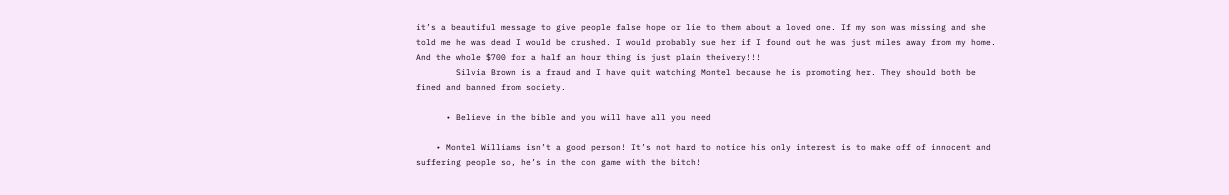it’s a beautiful message to give people false hope or lie to them about a loved one. If my son was missing and she told me he was dead I would be crushed. I would probably sue her if I found out he was just miles away from my home. And the whole $700 for a half an hour thing is just plain theivery!!!
        Silvia Brown is a fraud and I have quit watching Montel because he is promoting her. They should both be fined and banned from society.

      • Believe in the bible and you will have all you need

    • Montel Williams isn’t a good person! It’s not hard to notice his only interest is to make off of innocent and suffering people so, he’s in the con game with the bitch!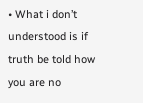• What i don’t understood is if truth be told how you are no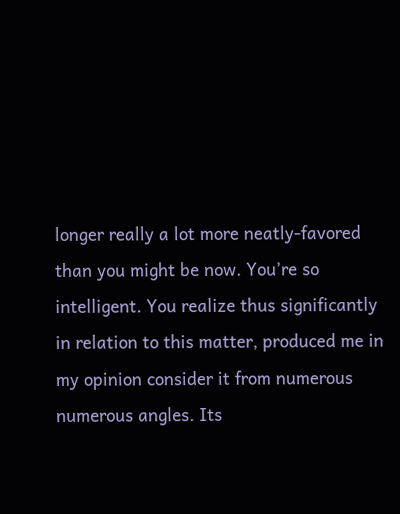longer really a lot more neatly-favored than you might be now. You’re so intelligent. You realize thus significantly in relation to this matter, produced me in my opinion consider it from numerous numerous angles. Its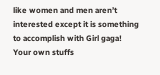like women and men aren’t interested except it is something to accomplish with Girl gaga! Your own stuffs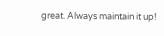great. Always maintain it up!